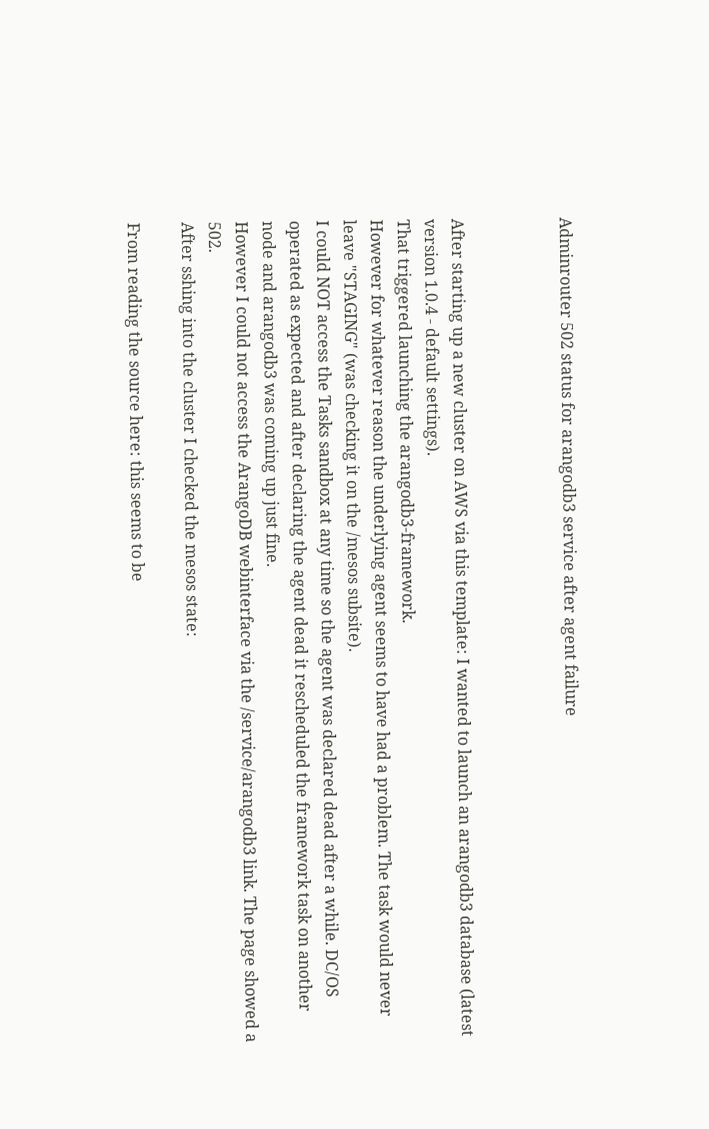Adminrouter 502 status for arangodb3 service after agent failure



After starting up a new cluster on AWS via this template: I wanted to launch an arangodb3 database (latest version 1.0.4 - default settings).
That triggered launching the arangodb3-framework.
However for whatever reason the underlying agent seems to have had a problem. The task would never leave "STAGING" (was checking it on the /mesos subsite).
I could NOT access the Tasks sandbox at any time so the agent was declared dead after a while. DC/OS operated as expected and after declaring the agent dead it rescheduled the framework task on another node and arangodb3 was coming up just fine.
However I could not access the ArangoDB webinterface via the /service/arangodb3 link. The page showed a 502.
After sshing into the cluster I checked the mesos state:

From reading the source here: this seems to be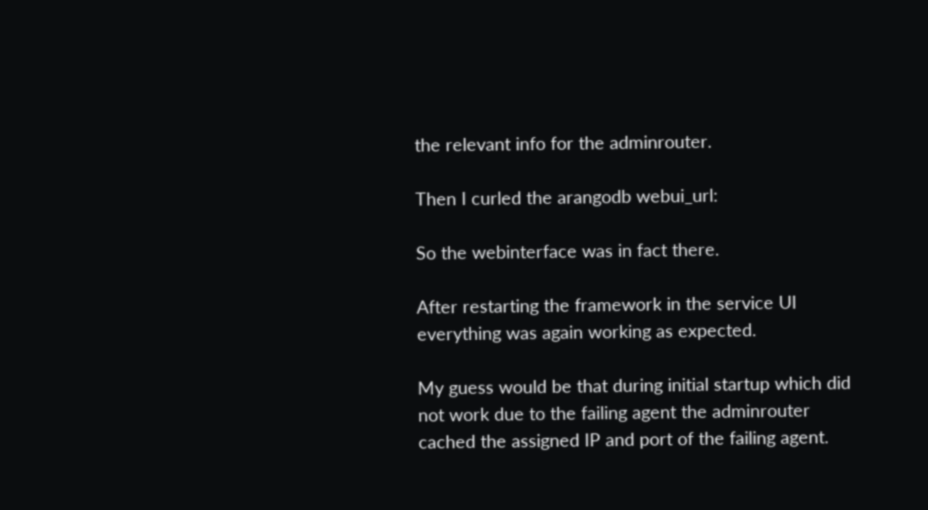the relevant info for the adminrouter.

Then I curled the arangodb webui_url:

So the webinterface was in fact there.

After restarting the framework in the service UI everything was again working as expected.

My guess would be that during initial startup which did not work due to the failing agent the adminrouter cached the assigned IP and port of the failing agent.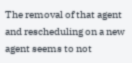The removal of that agent and rescheduling on a new agent seems to not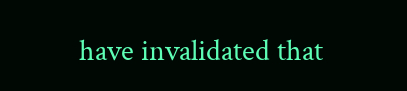have invalidated that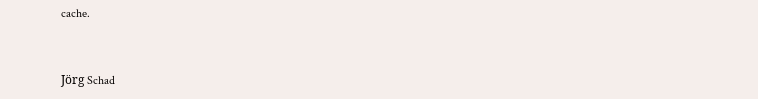cache.


Jörg Schad